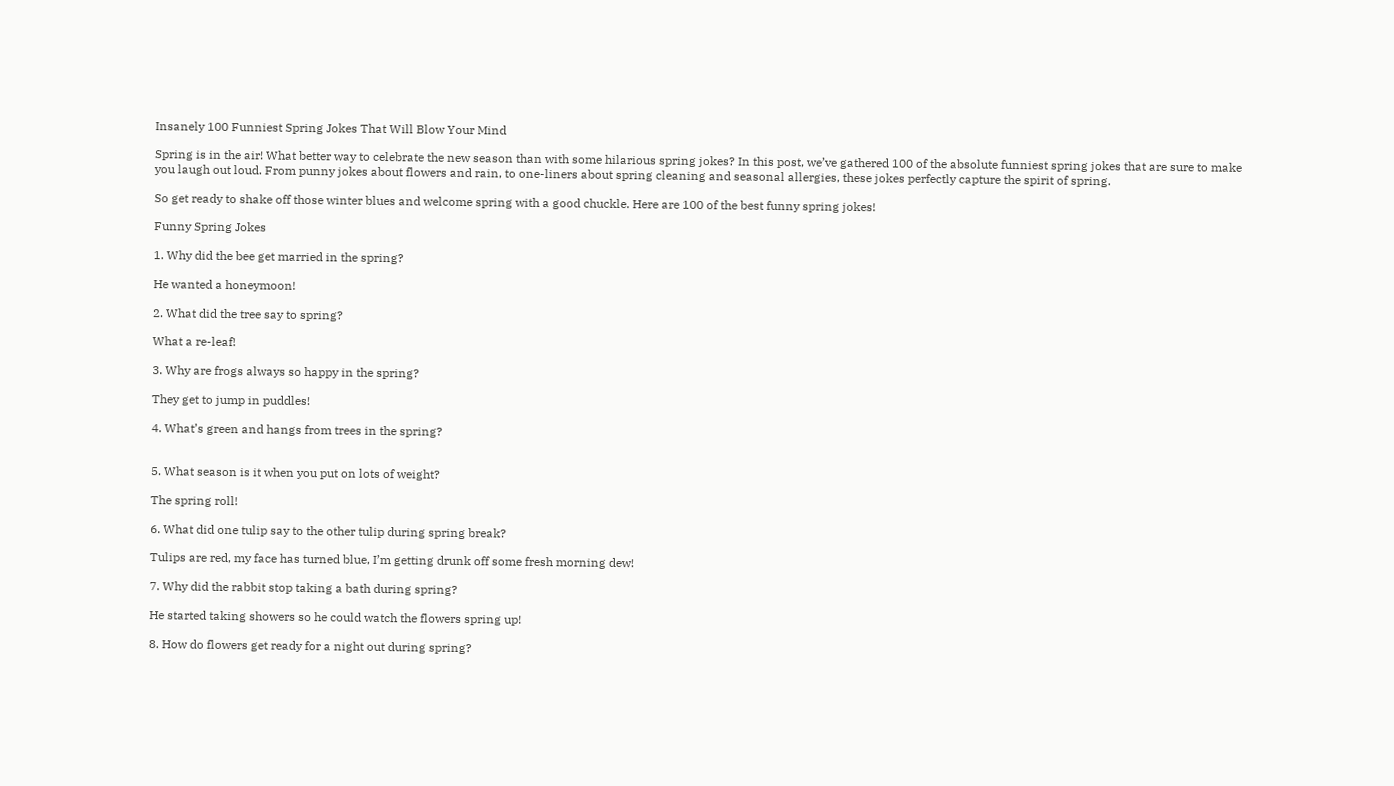Insanely 100 Funniest Spring Jokes That Will Blow Your Mind

Spring is in the air! What better way to celebrate the new season than with some hilarious spring jokes? In this post, we’ve gathered 100 of the absolute funniest spring jokes that are sure to make you laugh out loud. From punny jokes about flowers and rain, to one-liners about spring cleaning and seasonal allergies, these jokes perfectly capture the spirit of spring.

So get ready to shake off those winter blues and welcome spring with a good chuckle. Here are 100 of the best funny spring jokes!

Funny Spring Jokes

1. Why did the bee get married in the spring?

He wanted a honeymoon!

2. What did the tree say to spring?

What a re-leaf!

3. Why are frogs always so happy in the spring?

They get to jump in puddles!

4. What’s green and hangs from trees in the spring?


5. What season is it when you put on lots of weight?

The spring roll!

6. What did one tulip say to the other tulip during spring break?

Tulips are red, my face has turned blue, I’m getting drunk off some fresh morning dew!

7. Why did the rabbit stop taking a bath during spring?

He started taking showers so he could watch the flowers spring up!

8. How do flowers get ready for a night out during spring?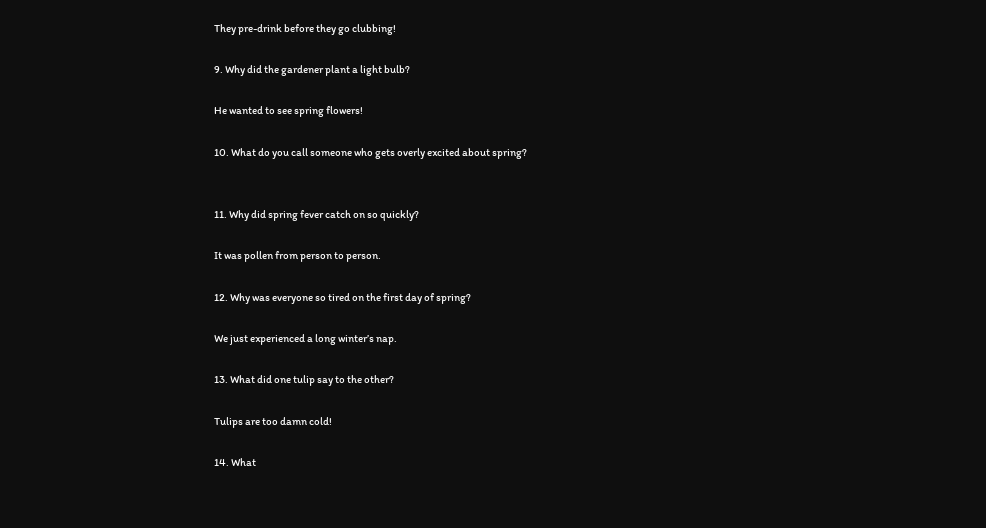They pre-drink before they go clubbing!

9. Why did the gardener plant a light bulb?

He wanted to see spring flowers!

10. What do you call someone who gets overly excited about spring?


11. Why did spring fever catch on so quickly?

It was pollen from person to person.

12. Why was everyone so tired on the first day of spring?

We just experienced a long winter’s nap.

13. What did one tulip say to the other?

Tulips are too damn cold!

14. What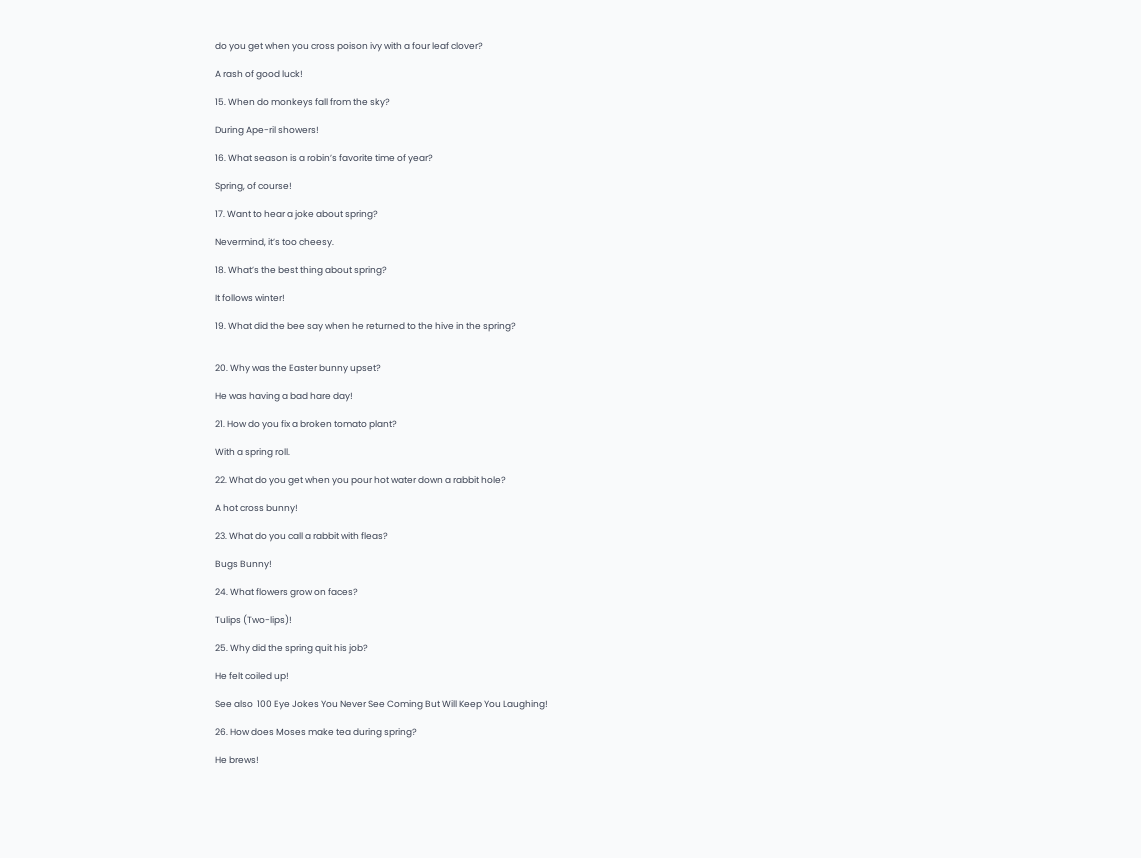do you get when you cross poison ivy with a four leaf clover?

A rash of good luck!

15. When do monkeys fall from the sky?

During Ape-ril showers!

16. What season is a robin’s favorite time of year?

Spring, of course!

17. Want to hear a joke about spring?

Nevermind, it’s too cheesy.

18. What’s the best thing about spring?

It follows winter!

19. What did the bee say when he returned to the hive in the spring?


20. Why was the Easter bunny upset?

He was having a bad hare day!

21. How do you fix a broken tomato plant?

With a spring roll.

22. What do you get when you pour hot water down a rabbit hole?

A hot cross bunny!

23. What do you call a rabbit with fleas?

Bugs Bunny!

24. What flowers grow on faces?

Tulips (Two-lips)!

25. Why did the spring quit his job?

He felt coiled up!

See also  100 Eye Jokes You Never See Coming But Will Keep You Laughing!

26. How does Moses make tea during spring?

He brews!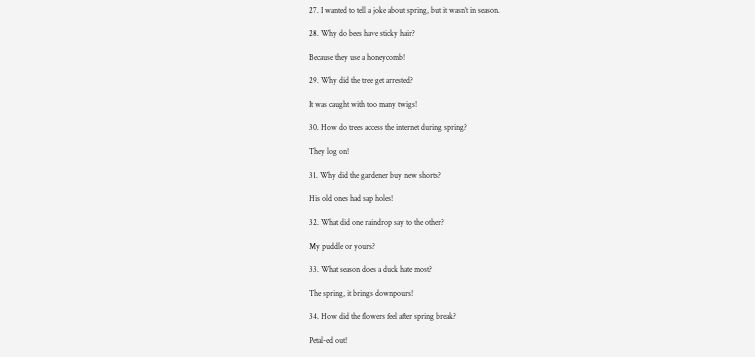27. I wanted to tell a joke about spring, but it wasn’t in season.

28. Why do bees have sticky hair?

Because they use a honeycomb!

29. Why did the tree get arrested?

It was caught with too many twigs!

30. How do trees access the internet during spring?

They log on!

31. Why did the gardener buy new shorts?

His old ones had sap holes!

32. What did one raindrop say to the other?

My puddle or yours?

33. What season does a duck hate most?

The spring, it brings downpours!

34. How did the flowers feel after spring break?

Petal-ed out!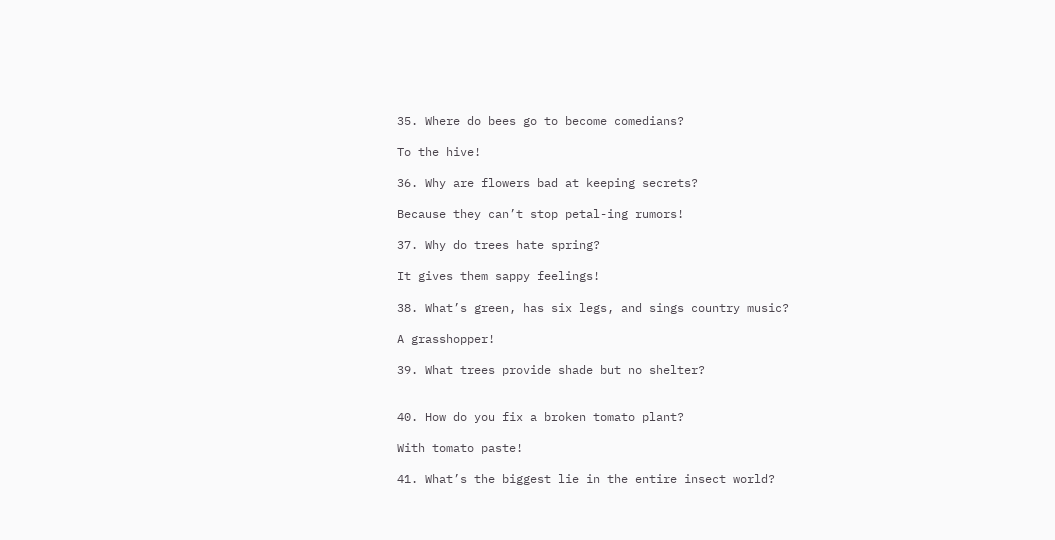35. Where do bees go to become comedians?

To the hive!

36. Why are flowers bad at keeping secrets?

Because they can’t stop petal-ing rumors!

37. Why do trees hate spring?

It gives them sappy feelings!

38. What’s green, has six legs, and sings country music?

A grasshopper!

39. What trees provide shade but no shelter?


40. How do you fix a broken tomato plant?

With tomato paste!

41. What’s the biggest lie in the entire insect world?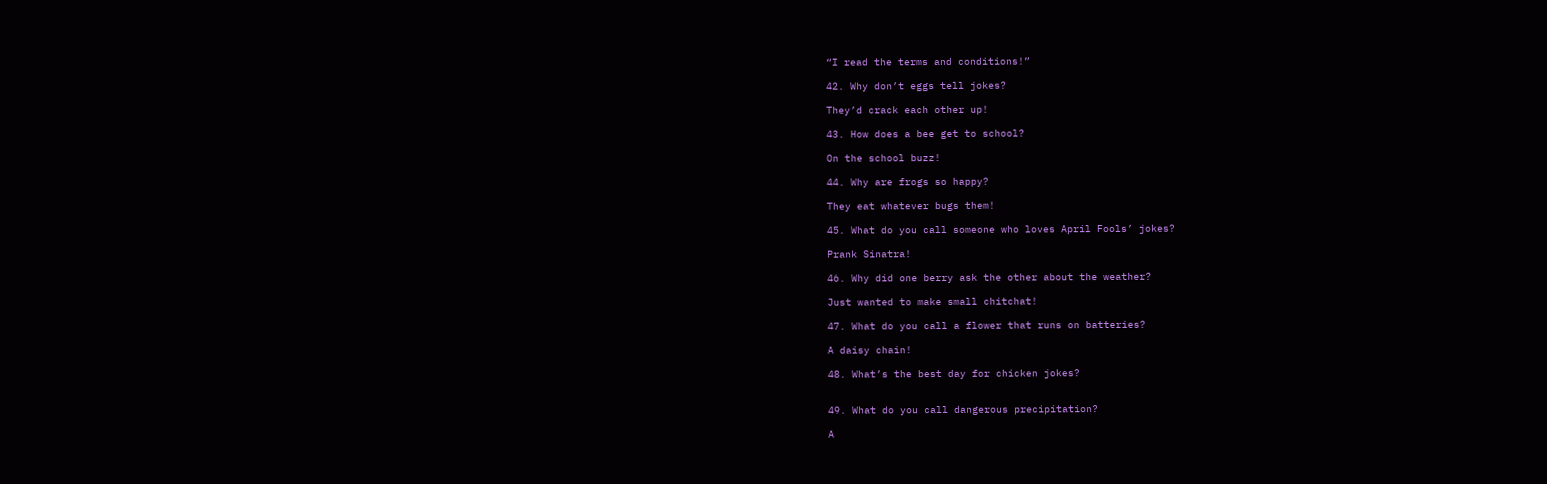“I read the terms and conditions!”

42. Why don’t eggs tell jokes?

They’d crack each other up!

43. How does a bee get to school?

On the school buzz!

44. Why are frogs so happy?

They eat whatever bugs them!

45. What do you call someone who loves April Fools’ jokes?

Prank Sinatra!

46. Why did one berry ask the other about the weather?

Just wanted to make small chitchat!

47. What do you call a flower that runs on batteries?

A daisy chain!

48. What’s the best day for chicken jokes?


49. What do you call dangerous precipitation?

A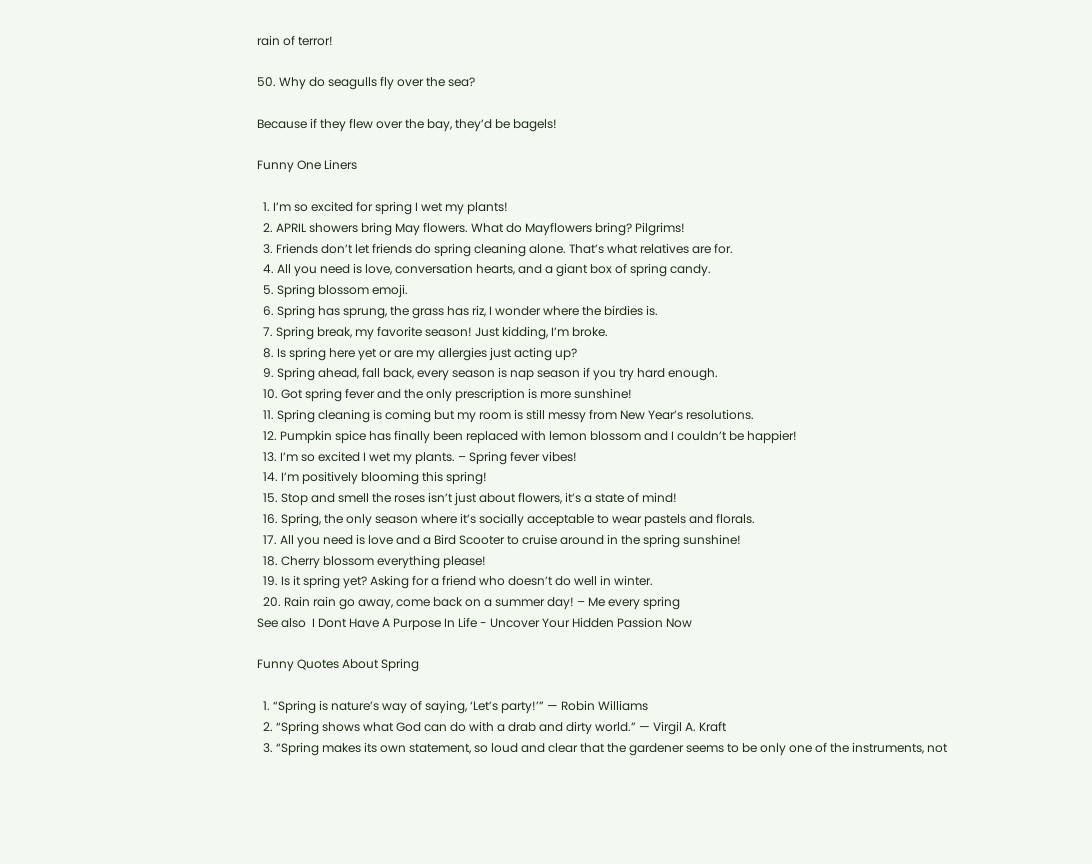rain of terror!

50. Why do seagulls fly over the sea?

Because if they flew over the bay, they’d be bagels!

Funny One Liners

  1. I’m so excited for spring I wet my plants!
  2. APRIL showers bring May flowers. What do Mayflowers bring? Pilgrims!
  3. Friends don’t let friends do spring cleaning alone. That’s what relatives are for.
  4. All you need is love, conversation hearts, and a giant box of spring candy.
  5. Spring blossom emoji.
  6. Spring has sprung, the grass has riz, I wonder where the birdies is.
  7. Spring break, my favorite season! Just kidding, I’m broke.
  8. Is spring here yet or are my allergies just acting up?
  9. Spring ahead, fall back, every season is nap season if you try hard enough.
  10. Got spring fever and the only prescription is more sunshine!
  11. Spring cleaning is coming but my room is still messy from New Year’s resolutions.
  12. Pumpkin spice has finally been replaced with lemon blossom and I couldn’t be happier!
  13. I’m so excited I wet my plants. – Spring fever vibes!
  14. I’m positively blooming this spring!
  15. Stop and smell the roses isn’t just about flowers, it’s a state of mind!
  16. Spring, the only season where it’s socially acceptable to wear pastels and florals.
  17. All you need is love and a Bird Scooter to cruise around in the spring sunshine!
  18. Cherry blossom everything please!
  19. Is it spring yet? Asking for a friend who doesn’t do well in winter.
  20. Rain rain go away, come back on a summer day! – Me every spring
See also  I Dont Have A Purpose In Life - Uncover Your Hidden Passion Now

Funny Quotes About Spring

  1. “Spring is nature’s way of saying, ‘Let’s party!’” — Robin Williams
  2. “Spring shows what God can do with a drab and dirty world.” — Virgil A. Kraft
  3. “Spring makes its own statement, so loud and clear that the gardener seems to be only one of the instruments, not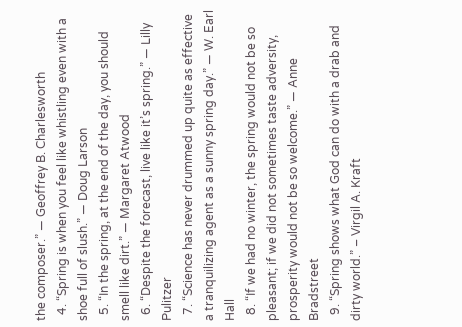the composer.” — Geoffrey B. Charlesworth
  4. “Spring is when you feel like whistling even with a shoe full of slush.” — Doug Larson
  5. “In the spring, at the end of the day, you should smell like dirt.” — Margaret Atwood
  6. “Despite the forecast, live like it’s spring.” — Lilly Pulitzer
  7. “Science has never drummed up quite as effective a tranquilizing agent as a sunny spring day.” — W. Earl Hall
  8. “If we had no winter, the spring would not be so pleasant; if we did not sometimes taste adversity, prosperity would not be so welcome.” — Anne Bradstreet
  9. “Spring shows what God can do with a drab and dirty world.” – Virgil A. Kraft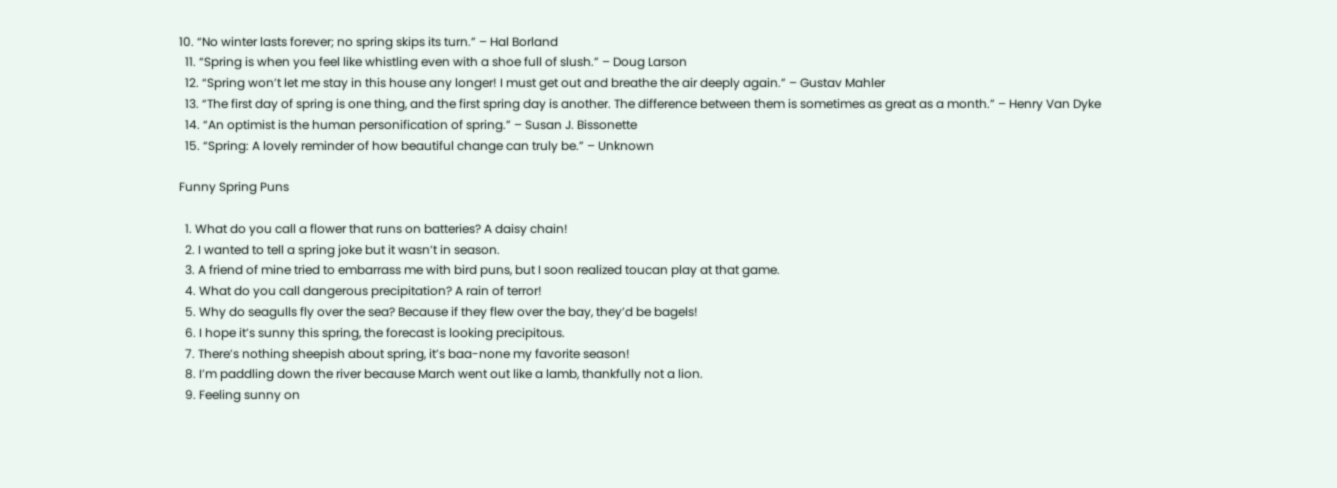10. “No winter lasts forever; no spring skips its turn.” – Hal Borland
  11. “Spring is when you feel like whistling even with a shoe full of slush.” – Doug Larson
  12. “Spring won’t let me stay in this house any longer! I must get out and breathe the air deeply again.” – Gustav Mahler
  13. “The first day of spring is one thing, and the first spring day is another. The difference between them is sometimes as great as a month.” – Henry Van Dyke
  14. “An optimist is the human personification of spring.” – Susan J. Bissonette
  15. “Spring: A lovely reminder of how beautiful change can truly be.” – Unknown

Funny Spring Puns

  1. What do you call a flower that runs on batteries? A daisy chain!
  2. I wanted to tell a spring joke but it wasn’t in season.
  3. A friend of mine tried to embarrass me with bird puns, but I soon realized toucan play at that game.
  4. What do you call dangerous precipitation? A rain of terror!
  5. Why do seagulls fly over the sea? Because if they flew over the bay, they’d be bagels!
  6. I hope it’s sunny this spring, the forecast is looking precipitous.
  7. There’s nothing sheepish about spring, it’s baa-none my favorite season!
  8. I’m paddling down the river because March went out like a lamb, thankfully not a lion.
  9. Feeling sunny on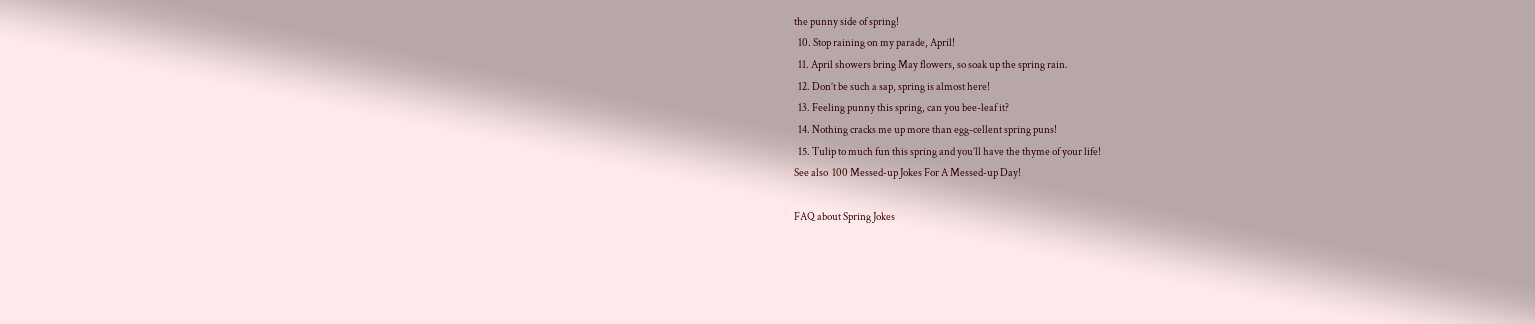the punny side of spring!
  10. Stop raining on my parade, April!
  11. April showers bring May flowers, so soak up the spring rain.
  12. Don’t be such a sap, spring is almost here!
  13. Feeling punny this spring, can you bee-leaf it?
  14. Nothing cracks me up more than egg-cellent spring puns!
  15. Tulip to much fun this spring and you’ll have the thyme of your life!
See also  100 Messed-up Jokes For A Messed-up Day!

FAQ about Spring Jokes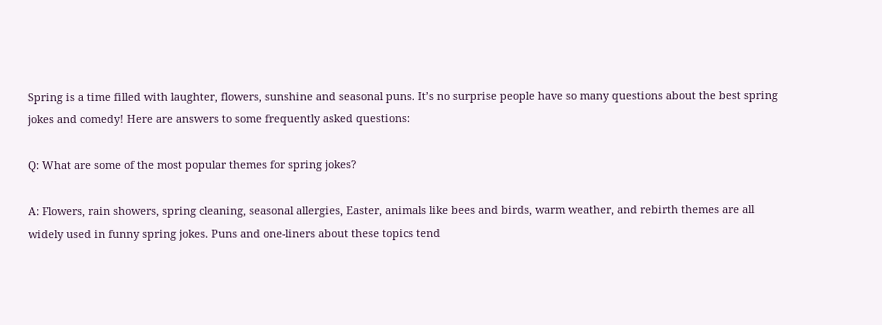Spring is a time filled with laughter, flowers, sunshine and seasonal puns. It’s no surprise people have so many questions about the best spring jokes and comedy! Here are answers to some frequently asked questions:

Q: What are some of the most popular themes for spring jokes?

A: Flowers, rain showers, spring cleaning, seasonal allergies, Easter, animals like bees and birds, warm weather, and rebirth themes are all widely used in funny spring jokes. Puns and one-liners about these topics tend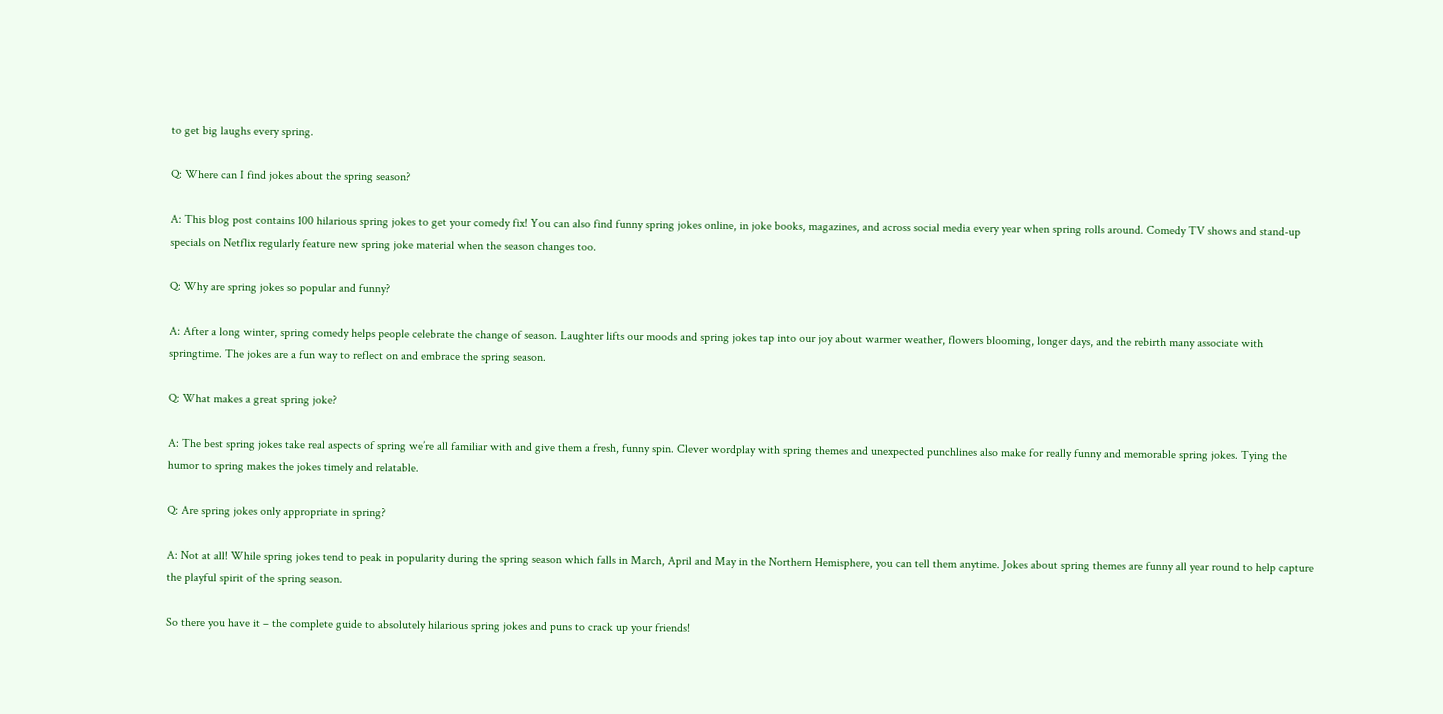to get big laughs every spring.

Q: Where can I find jokes about the spring season?

A: This blog post contains 100 hilarious spring jokes to get your comedy fix! You can also find funny spring jokes online, in joke books, magazines, and across social media every year when spring rolls around. Comedy TV shows and stand-up specials on Netflix regularly feature new spring joke material when the season changes too.

Q: Why are spring jokes so popular and funny?

A: After a long winter, spring comedy helps people celebrate the change of season. Laughter lifts our moods and spring jokes tap into our joy about warmer weather, flowers blooming, longer days, and the rebirth many associate with springtime. The jokes are a fun way to reflect on and embrace the spring season.

Q: What makes a great spring joke?

A: The best spring jokes take real aspects of spring we’re all familiar with and give them a fresh, funny spin. Clever wordplay with spring themes and unexpected punchlines also make for really funny and memorable spring jokes. Tying the humor to spring makes the jokes timely and relatable.

Q: Are spring jokes only appropriate in spring?

A: Not at all! While spring jokes tend to peak in popularity during the spring season which falls in March, April and May in the Northern Hemisphere, you can tell them anytime. Jokes about spring themes are funny all year round to help capture the playful spirit of the spring season.

So there you have it – the complete guide to absolutely hilarious spring jokes and puns to crack up your friends!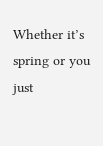Whether it’s spring or you just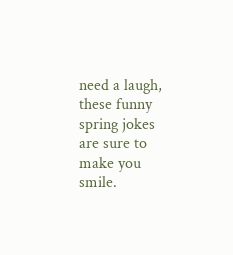need a laugh, these funny spring jokes are sure to make you smile.